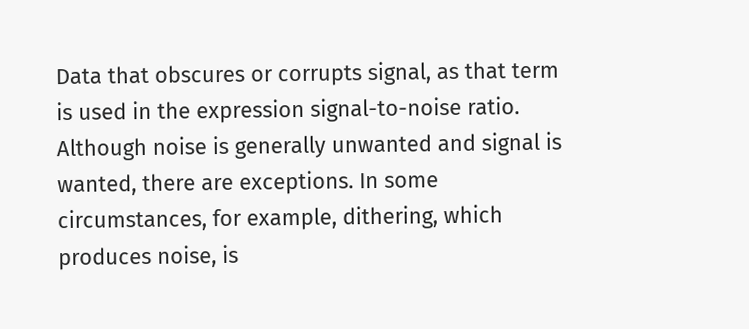Data that obscures or corrupts signal, as that term is used in the expression signal-to-noise ratio. Although noise is generally unwanted and signal is wanted, there are exceptions. In some circumstances, for example, dithering, which produces noise, is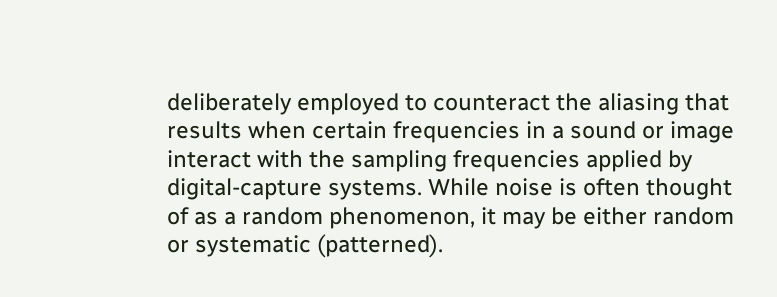deliberately employed to counteract the aliasing that results when certain frequencies in a sound or image interact with the sampling frequencies applied by digital-capture systems. While noise is often thought of as a random phenomenon, it may be either random or systematic (patterned).